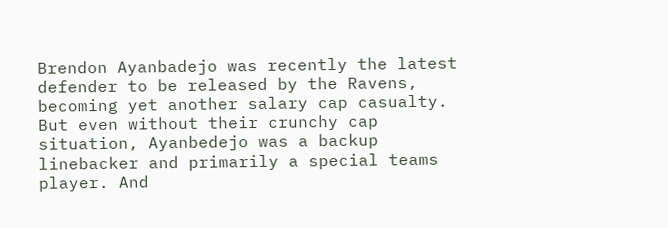Brendon Ayanbadejo was recently the latest defender to be released by the Ravens, becoming yet another salary cap casualty. But even without their crunchy cap situation, Ayanbedejo was a backup linebacker and primarily a special teams player. And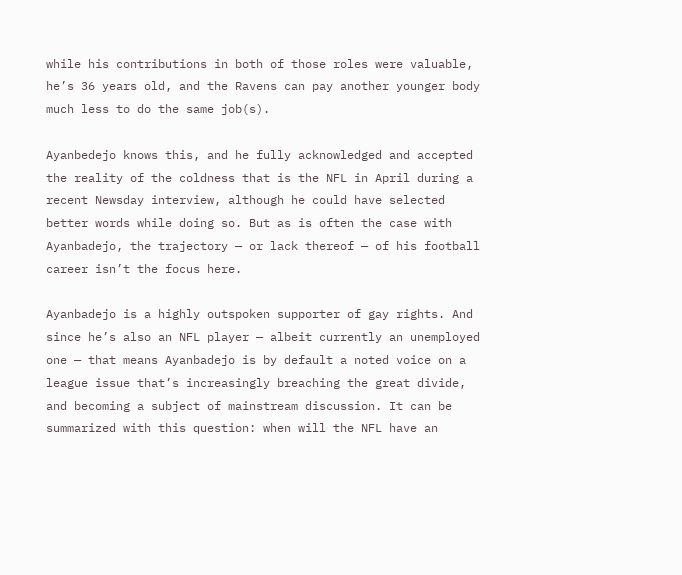while his contributions in both of those roles were valuable, he’s 36 years old, and the Ravens can pay another younger body much less to do the same job(s).

Ayanbedejo knows this, and he fully acknowledged and accepted the reality of the coldness that is the NFL in April during a recent Newsday interview, although he could have selected better words while doing so. But as is often the case with Ayanbadejo, the trajectory — or lack thereof — of his football career isn’t the focus here.

Ayanbadejo is a highly outspoken supporter of gay rights. And since he’s also an NFL player — albeit currently an unemployed one — that means Ayanbadejo is by default a noted voice on a league issue that’s increasingly breaching the great divide, and becoming a subject of mainstream discussion. It can be summarized with this question: when will the NFL have an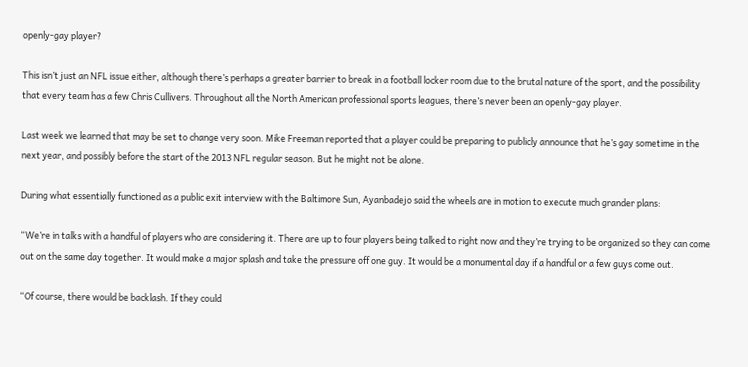openly-gay player?

This isn’t just an NFL issue either, although there’s perhaps a greater barrier to break in a football locker room due to the brutal nature of the sport, and the possibility that every team has a few Chris Cullivers. Throughout all the North American professional sports leagues, there’s never been an openly-gay player.

Last week we learned that may be set to change very soon. Mike Freeman reported that a player could be preparing to publicly announce that he’s gay sometime in the next year, and possibly before the start of the 2013 NFL regular season. But he might not be alone.

During what essentially functioned as a public exit interview with the Baltimore Sun, Ayanbadejo said the wheels are in motion to execute much grander plans:

“We’re in talks with a handful of players who are considering it. There are up to four players being talked to right now and they’re trying to be organized so they can come out on the same day together. It would make a major splash and take the pressure off one guy. It would be a monumental day if a handful or a few guys come out.

“Of course, there would be backlash. If they could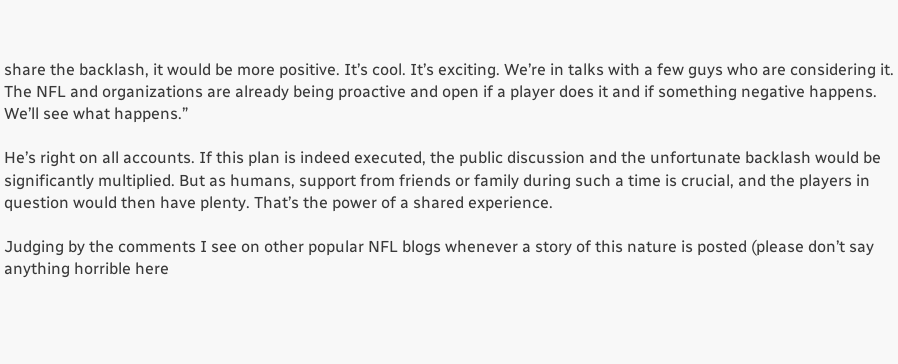share the backlash, it would be more positive. It’s cool. It’s exciting. We’re in talks with a few guys who are considering it. The NFL and organizations are already being proactive and open if a player does it and if something negative happens. We’ll see what happens.”

He’s right on all accounts. If this plan is indeed executed, the public discussion and the unfortunate backlash would be significantly multiplied. But as humans, support from friends or family during such a time is crucial, and the players in question would then have plenty. That’s the power of a shared experience.

Judging by the comments I see on other popular NFL blogs whenever a story of this nature is posted (please don’t say anything horrible here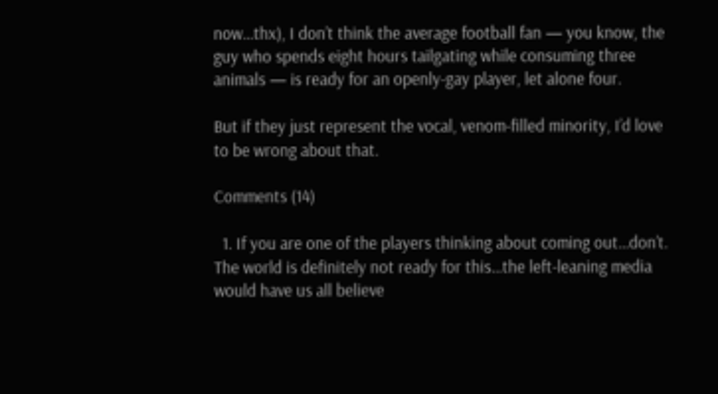now…thx), I don’t think the average football fan — you know, the guy who spends eight hours tailgating while consuming three animals — is ready for an openly-gay player, let alone four.

But if they just represent the vocal, venom-filled minority, I’d love to be wrong about that.

Comments (14)

  1. If you are one of the players thinking about coming out…don’t. The world is definitely not ready for this…the left-leaning media would have us all believe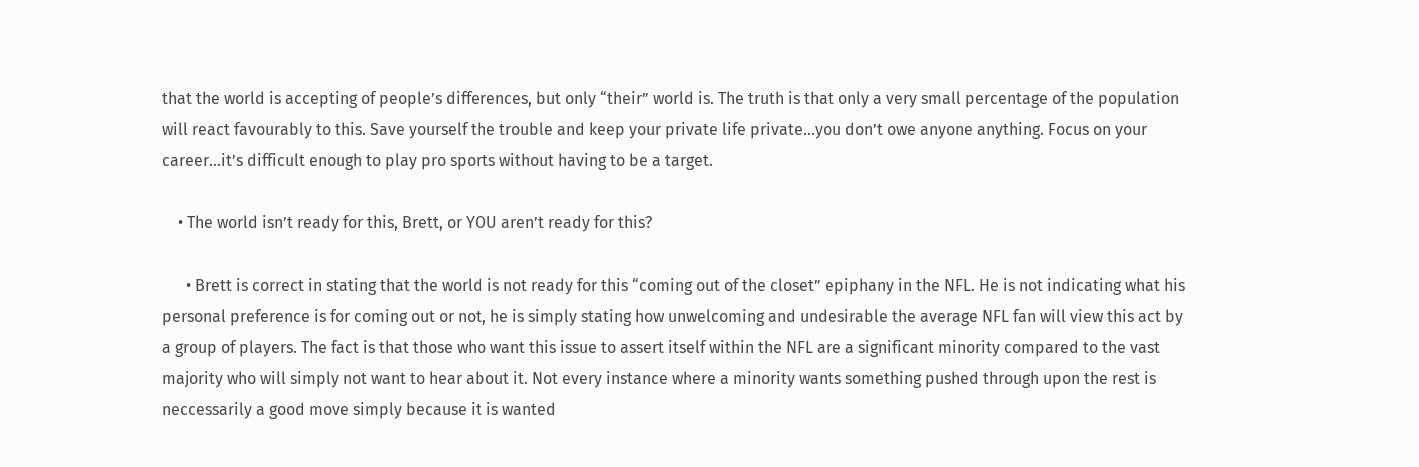that the world is accepting of people’s differences, but only “their” world is. The truth is that only a very small percentage of the population will react favourably to this. Save yourself the trouble and keep your private life private…you don’t owe anyone anything. Focus on your career…it’s difficult enough to play pro sports without having to be a target.

    • The world isn’t ready for this, Brett, or YOU aren’t ready for this?

      • Brett is correct in stating that the world is not ready for this “coming out of the closet” epiphany in the NFL. He is not indicating what his personal preference is for coming out or not, he is simply stating how unwelcoming and undesirable the average NFL fan will view this act by a group of players. The fact is that those who want this issue to assert itself within the NFL are a significant minority compared to the vast majority who will simply not want to hear about it. Not every instance where a minority wants something pushed through upon the rest is neccessarily a good move simply because it is wanted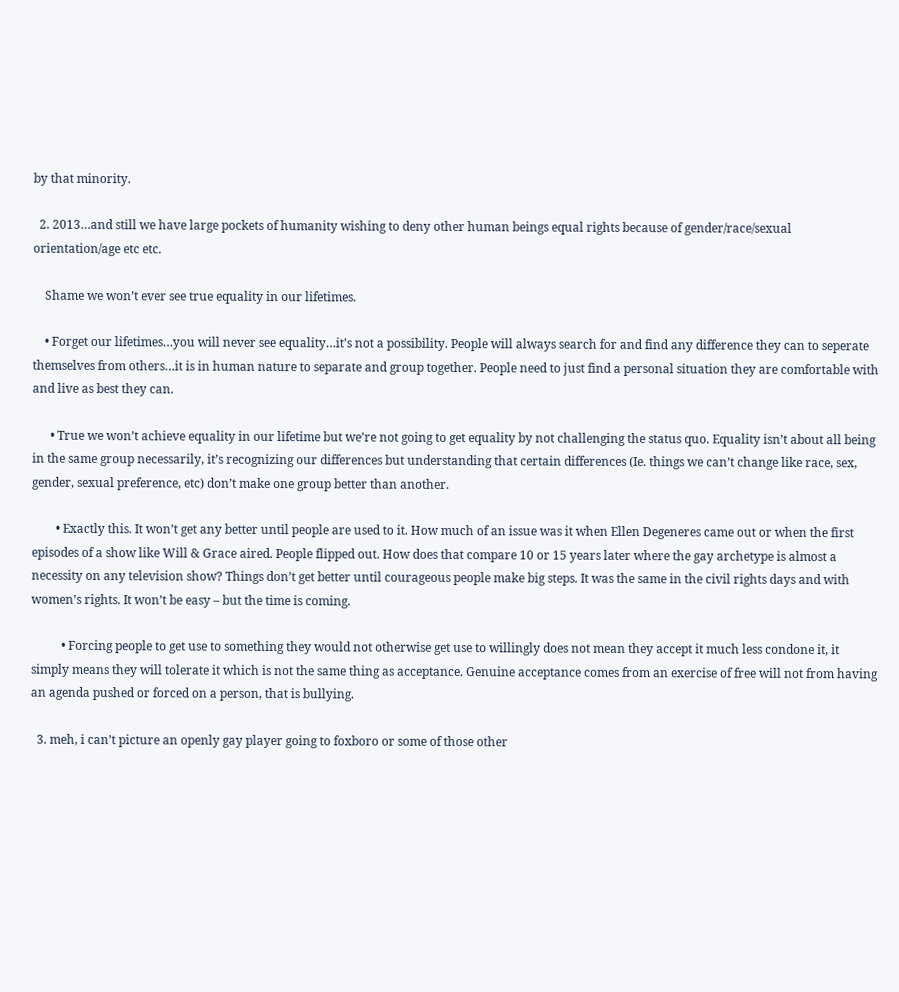by that minority.

  2. 2013…and still we have large pockets of humanity wishing to deny other human beings equal rights because of gender/race/sexual orientation/age etc etc.

    Shame we won’t ever see true equality in our lifetimes.

    • Forget our lifetimes…you will never see equality…it’s not a possibility. People will always search for and find any difference they can to seperate themselves from others…it is in human nature to separate and group together. People need to just find a personal situation they are comfortable with and live as best they can.

      • True we won’t achieve equality in our lifetime but we’re not going to get equality by not challenging the status quo. Equality isn’t about all being in the same group necessarily, it’s recognizing our differences but understanding that certain differences (Ie. things we can’t change like race, sex, gender, sexual preference, etc) don’t make one group better than another.

        • Exactly this. It won’t get any better until people are used to it. How much of an issue was it when Ellen Degeneres came out or when the first episodes of a show like Will & Grace aired. People flipped out. How does that compare 10 or 15 years later where the gay archetype is almost a necessity on any television show? Things don’t get better until courageous people make big steps. It was the same in the civil rights days and with women’s rights. It won’t be easy – but the time is coming.

          • Forcing people to get use to something they would not otherwise get use to willingly does not mean they accept it much less condone it, it simply means they will tolerate it which is not the same thing as acceptance. Genuine acceptance comes from an exercise of free will not from having an agenda pushed or forced on a person, that is bullying.

  3. meh, i can’t picture an openly gay player going to foxboro or some of those other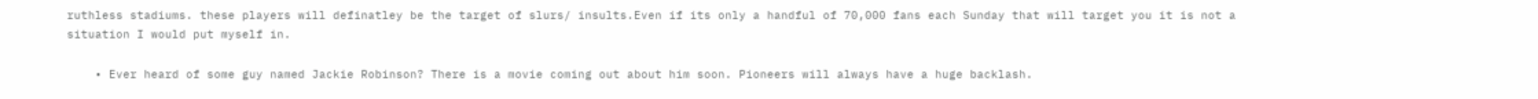ruthless stadiums. these players will definatley be the target of slurs/ insults.Even if its only a handful of 70,000 fans each Sunday that will target you it is not a situation I would put myself in.

    • Ever heard of some guy named Jackie Robinson? There is a movie coming out about him soon. Pioneers will always have a huge backlash.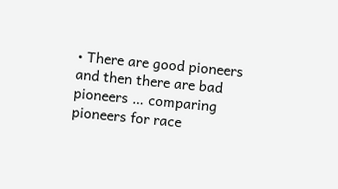• There are good pioneers and then there are bad pioneers … comparing pioneers for race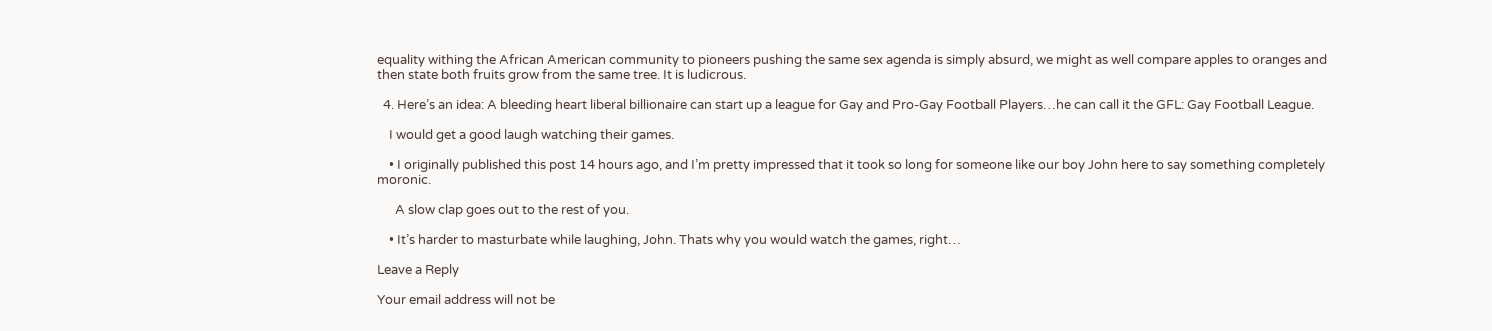equality withing the African American community to pioneers pushing the same sex agenda is simply absurd, we might as well compare apples to oranges and then state both fruits grow from the same tree. It is ludicrous.

  4. Here’s an idea: A bleeding heart liberal billionaire can start up a league for Gay and Pro-Gay Football Players…he can call it the GFL: Gay Football League.

    I would get a good laugh watching their games.

    • I originally published this post 14 hours ago, and I’m pretty impressed that it took so long for someone like our boy John here to say something completely moronic.

      A slow clap goes out to the rest of you.

    • It’s harder to masturbate while laughing, John. Thats why you would watch the games, right…

Leave a Reply

Your email address will not be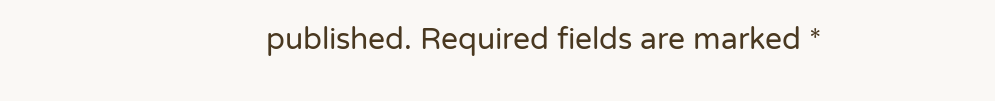published. Required fields are marked *